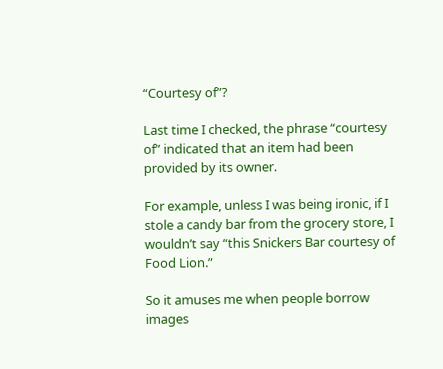“Courtesy of”?

Last time I checked, the phrase “courtesy of” indicated that an item had been provided by its owner.

For example, unless I was being ironic, if I stole a candy bar from the grocery store, I wouldn’t say “this Snickers Bar courtesy of Food Lion.”

So it amuses me when people borrow images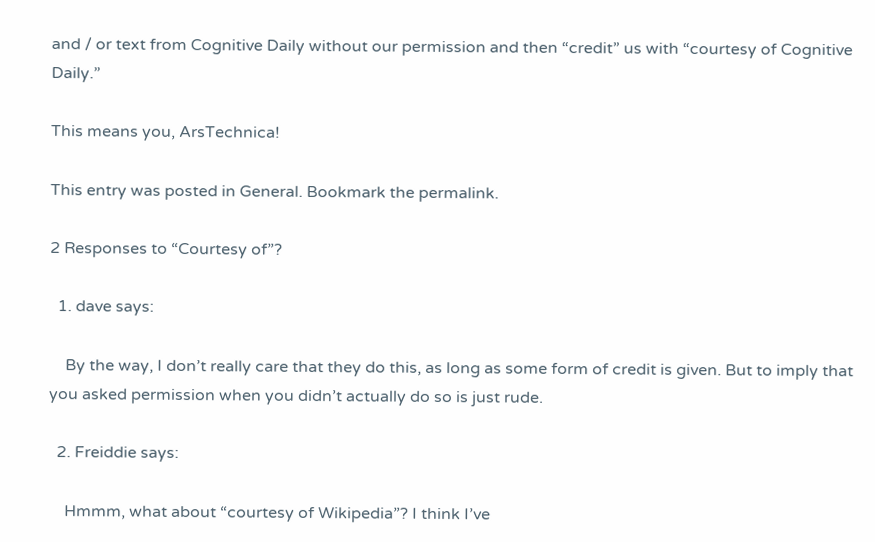and / or text from Cognitive Daily without our permission and then “credit” us with “courtesy of Cognitive Daily.”

This means you, ArsTechnica!

This entry was posted in General. Bookmark the permalink.

2 Responses to “Courtesy of”?

  1. dave says:

    By the way, I don’t really care that they do this, as long as some form of credit is given. But to imply that you asked permission when you didn’t actually do so is just rude.

  2. Freiddie says:

    Hmmm, what about “courtesy of Wikipedia”? I think I’ve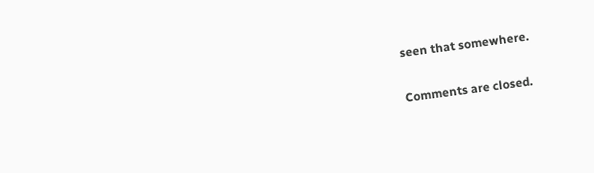seen that somewhere.

Comments are closed.